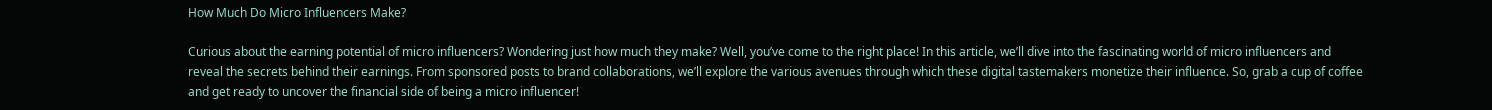How Much Do Micro Influencers Make?

Curious about the earning potential of micro influencers? Wondering just how much they make? Well, you’ve come to the right place! In this article, we’ll dive into the fascinating world of micro influencers and reveal the secrets behind their earnings. From sponsored posts to brand collaborations, we’ll explore the various avenues through which these digital tastemakers monetize their influence. So, grab a cup of coffee and get ready to uncover the financial side of being a micro influencer!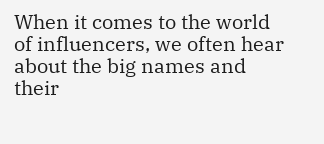When it comes to the world of influencers, we often hear about the big names and their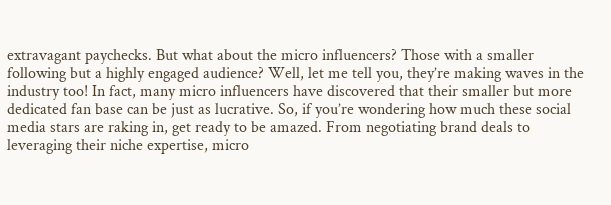extravagant paychecks. But what about the micro influencers? Those with a smaller following but a highly engaged audience? Well, let me tell you, they’re making waves in the industry too! In fact, many micro influencers have discovered that their smaller but more dedicated fan base can be just as lucrative. So, if you’re wondering how much these social media stars are raking in, get ready to be amazed. From negotiating brand deals to leveraging their niche expertise, micro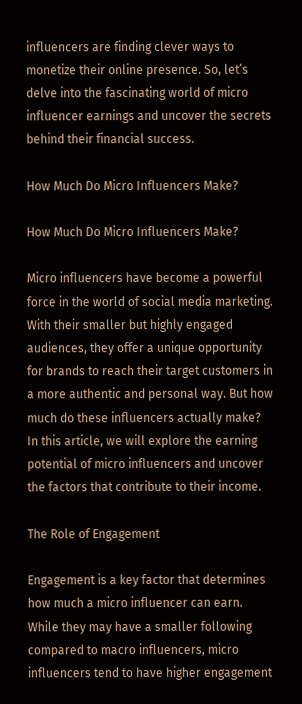influencers are finding clever ways to monetize their online presence. So, let’s delve into the fascinating world of micro influencer earnings and uncover the secrets behind their financial success.

How Much Do Micro Influencers Make?

How Much Do Micro Influencers Make?

Micro influencers have become a powerful force in the world of social media marketing. With their smaller but highly engaged audiences, they offer a unique opportunity for brands to reach their target customers in a more authentic and personal way. But how much do these influencers actually make? In this article, we will explore the earning potential of micro influencers and uncover the factors that contribute to their income.

The Role of Engagement

Engagement is a key factor that determines how much a micro influencer can earn. While they may have a smaller following compared to macro influencers, micro influencers tend to have higher engagement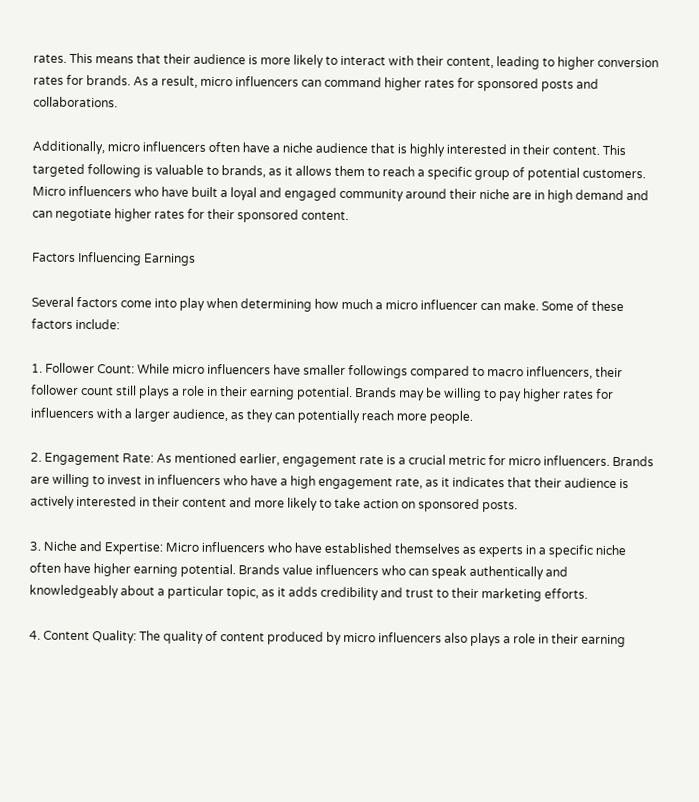rates. This means that their audience is more likely to interact with their content, leading to higher conversion rates for brands. As a result, micro influencers can command higher rates for sponsored posts and collaborations.

Additionally, micro influencers often have a niche audience that is highly interested in their content. This targeted following is valuable to brands, as it allows them to reach a specific group of potential customers. Micro influencers who have built a loyal and engaged community around their niche are in high demand and can negotiate higher rates for their sponsored content.

Factors Influencing Earnings

Several factors come into play when determining how much a micro influencer can make. Some of these factors include:

1. Follower Count: While micro influencers have smaller followings compared to macro influencers, their follower count still plays a role in their earning potential. Brands may be willing to pay higher rates for influencers with a larger audience, as they can potentially reach more people.

2. Engagement Rate: As mentioned earlier, engagement rate is a crucial metric for micro influencers. Brands are willing to invest in influencers who have a high engagement rate, as it indicates that their audience is actively interested in their content and more likely to take action on sponsored posts.

3. Niche and Expertise: Micro influencers who have established themselves as experts in a specific niche often have higher earning potential. Brands value influencers who can speak authentically and knowledgeably about a particular topic, as it adds credibility and trust to their marketing efforts.

4. Content Quality: The quality of content produced by micro influencers also plays a role in their earning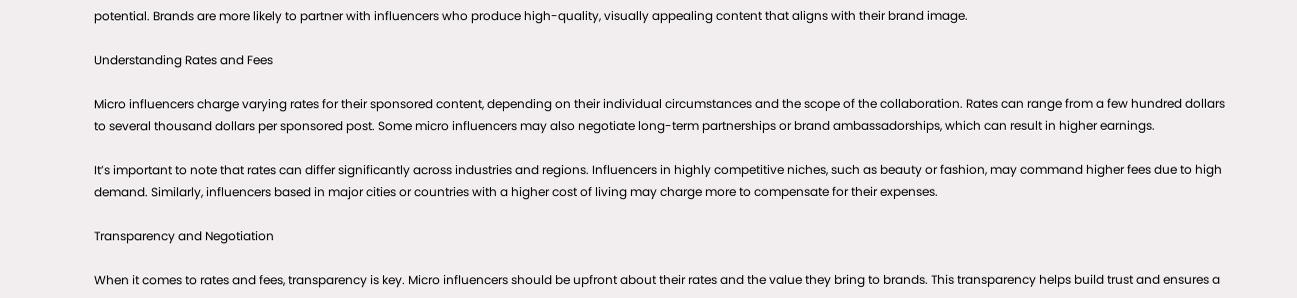potential. Brands are more likely to partner with influencers who produce high-quality, visually appealing content that aligns with their brand image.

Understanding Rates and Fees

Micro influencers charge varying rates for their sponsored content, depending on their individual circumstances and the scope of the collaboration. Rates can range from a few hundred dollars to several thousand dollars per sponsored post. Some micro influencers may also negotiate long-term partnerships or brand ambassadorships, which can result in higher earnings.

It’s important to note that rates can differ significantly across industries and regions. Influencers in highly competitive niches, such as beauty or fashion, may command higher fees due to high demand. Similarly, influencers based in major cities or countries with a higher cost of living may charge more to compensate for their expenses.

Transparency and Negotiation

When it comes to rates and fees, transparency is key. Micro influencers should be upfront about their rates and the value they bring to brands. This transparency helps build trust and ensures a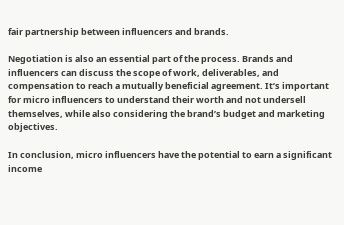fair partnership between influencers and brands.

Negotiation is also an essential part of the process. Brands and influencers can discuss the scope of work, deliverables, and compensation to reach a mutually beneficial agreement. It’s important for micro influencers to understand their worth and not undersell themselves, while also considering the brand’s budget and marketing objectives.

In conclusion, micro influencers have the potential to earn a significant income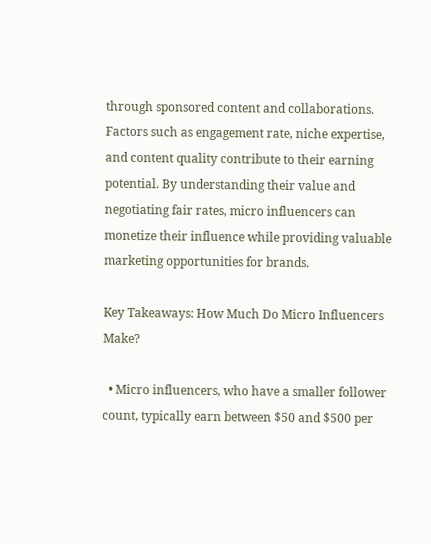through sponsored content and collaborations. Factors such as engagement rate, niche expertise, and content quality contribute to their earning potential. By understanding their value and negotiating fair rates, micro influencers can monetize their influence while providing valuable marketing opportunities for brands.

Key Takeaways: How Much Do Micro Influencers Make?

  • Micro influencers, who have a smaller follower count, typically earn between $50 and $500 per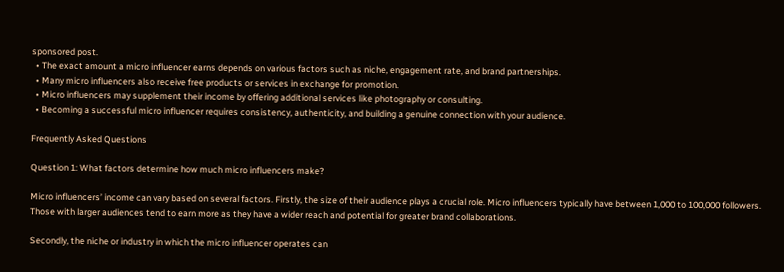sponsored post.
  • The exact amount a micro influencer earns depends on various factors such as niche, engagement rate, and brand partnerships.
  • Many micro influencers also receive free products or services in exchange for promotion.
  • Micro influencers may supplement their income by offering additional services like photography or consulting.
  • Becoming a successful micro influencer requires consistency, authenticity, and building a genuine connection with your audience.

Frequently Asked Questions

Question 1: What factors determine how much micro influencers make?

Micro influencers’ income can vary based on several factors. Firstly, the size of their audience plays a crucial role. Micro influencers typically have between 1,000 to 100,000 followers. Those with larger audiences tend to earn more as they have a wider reach and potential for greater brand collaborations.

Secondly, the niche or industry in which the micro influencer operates can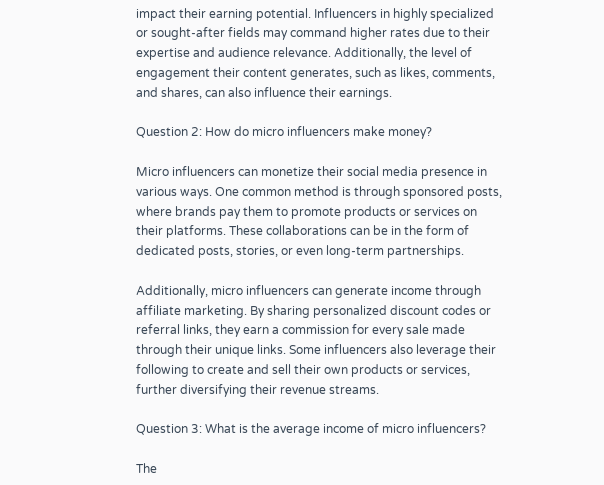impact their earning potential. Influencers in highly specialized or sought-after fields may command higher rates due to their expertise and audience relevance. Additionally, the level of engagement their content generates, such as likes, comments, and shares, can also influence their earnings.

Question 2: How do micro influencers make money?

Micro influencers can monetize their social media presence in various ways. One common method is through sponsored posts, where brands pay them to promote products or services on their platforms. These collaborations can be in the form of dedicated posts, stories, or even long-term partnerships.

Additionally, micro influencers can generate income through affiliate marketing. By sharing personalized discount codes or referral links, they earn a commission for every sale made through their unique links. Some influencers also leverage their following to create and sell their own products or services, further diversifying their revenue streams.

Question 3: What is the average income of micro influencers?

The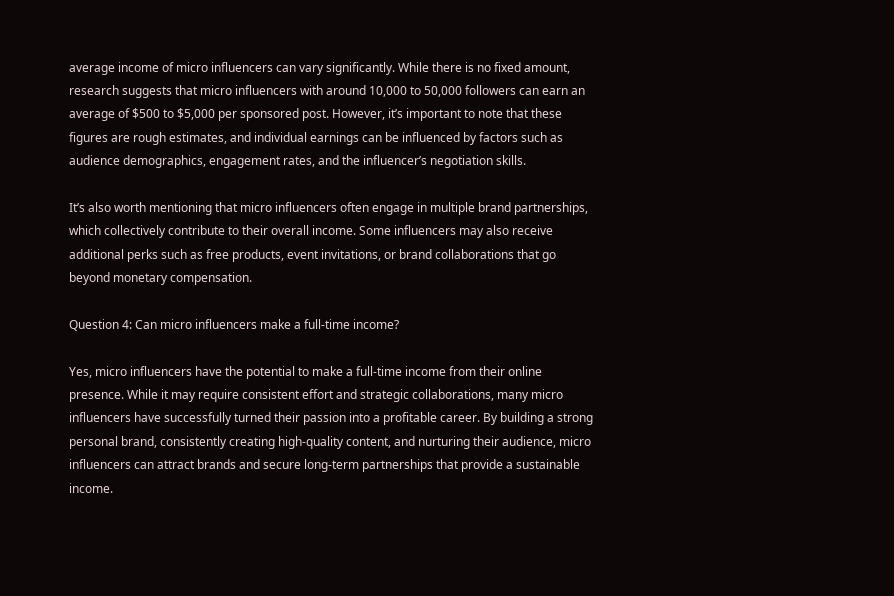average income of micro influencers can vary significantly. While there is no fixed amount, research suggests that micro influencers with around 10,000 to 50,000 followers can earn an average of $500 to $5,000 per sponsored post. However, it’s important to note that these figures are rough estimates, and individual earnings can be influenced by factors such as audience demographics, engagement rates, and the influencer’s negotiation skills.

It’s also worth mentioning that micro influencers often engage in multiple brand partnerships, which collectively contribute to their overall income. Some influencers may also receive additional perks such as free products, event invitations, or brand collaborations that go beyond monetary compensation.

Question 4: Can micro influencers make a full-time income?

Yes, micro influencers have the potential to make a full-time income from their online presence. While it may require consistent effort and strategic collaborations, many micro influencers have successfully turned their passion into a profitable career. By building a strong personal brand, consistently creating high-quality content, and nurturing their audience, micro influencers can attract brands and secure long-term partnerships that provide a sustainable income.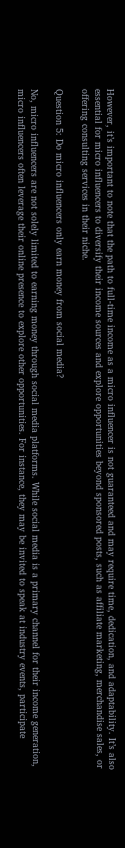However, it’s important to note that the path to full-time income as a micro influencer is not guaranteed and may require time, dedication, and adaptability. It’s also essential for micro influencers to diversify their income sources and explore opportunities beyond sponsored posts, such as affiliate marketing, merchandise sales, or offering consulting services in their niche.

Question 5: Do micro influencers only earn money from social media?

No, micro influencers are not solely limited to earning money through social media platforms. While social media is a primary channel for their income generation, micro influencers often leverage their online presence to explore other opportunities. For instance, they may be invited to speak at industry events, participate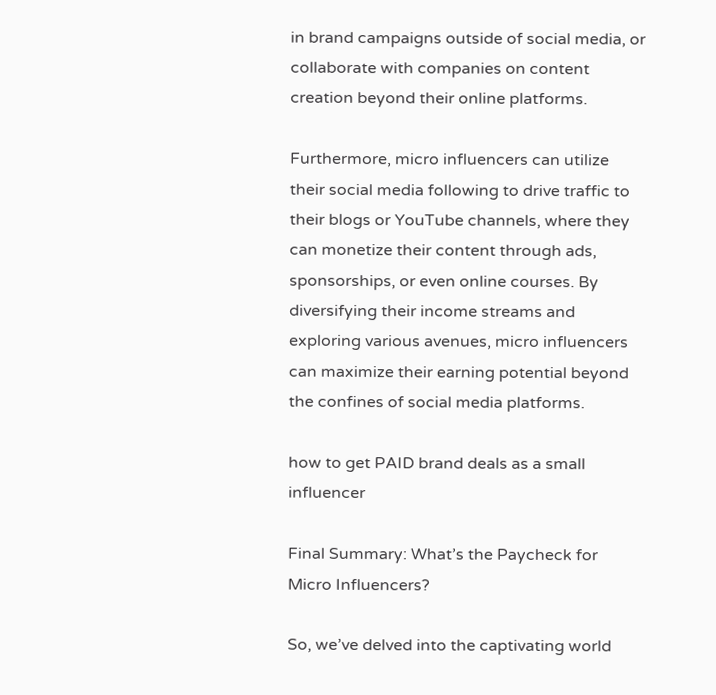in brand campaigns outside of social media, or collaborate with companies on content creation beyond their online platforms.

Furthermore, micro influencers can utilize their social media following to drive traffic to their blogs or YouTube channels, where they can monetize their content through ads, sponsorships, or even online courses. By diversifying their income streams and exploring various avenues, micro influencers can maximize their earning potential beyond the confines of social media platforms.

how to get PAID brand deals as a small influencer

Final Summary: What’s the Paycheck for Micro Influencers?

So, we’ve delved into the captivating world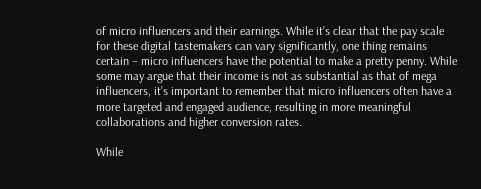of micro influencers and their earnings. While it’s clear that the pay scale for these digital tastemakers can vary significantly, one thing remains certain – micro influencers have the potential to make a pretty penny. While some may argue that their income is not as substantial as that of mega influencers, it’s important to remember that micro influencers often have a more targeted and engaged audience, resulting in more meaningful collaborations and higher conversion rates.

While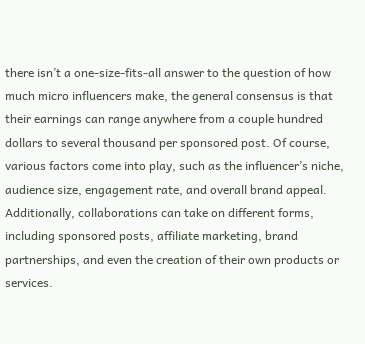there isn’t a one-size-fits-all answer to the question of how much micro influencers make, the general consensus is that their earnings can range anywhere from a couple hundred dollars to several thousand per sponsored post. Of course, various factors come into play, such as the influencer’s niche, audience size, engagement rate, and overall brand appeal. Additionally, collaborations can take on different forms, including sponsored posts, affiliate marketing, brand partnerships, and even the creation of their own products or services.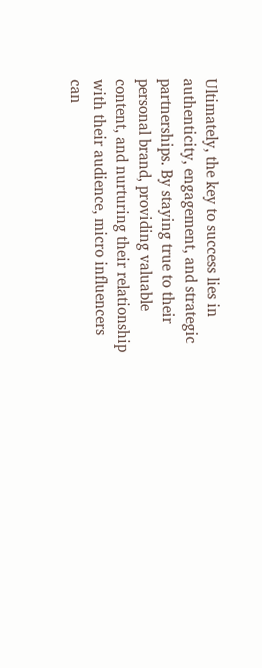Ultimately, the key to success lies in authenticity, engagement, and strategic partnerships. By staying true to their personal brand, providing valuable content, and nurturing their relationship with their audience, micro influencers can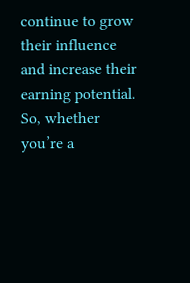continue to grow their influence and increase their earning potential. So, whether you’re a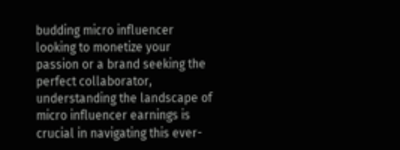budding micro influencer looking to monetize your passion or a brand seeking the perfect collaborator, understanding the landscape of micro influencer earnings is crucial in navigating this ever-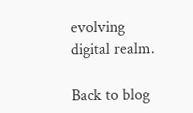evolving digital realm.

Back to blog